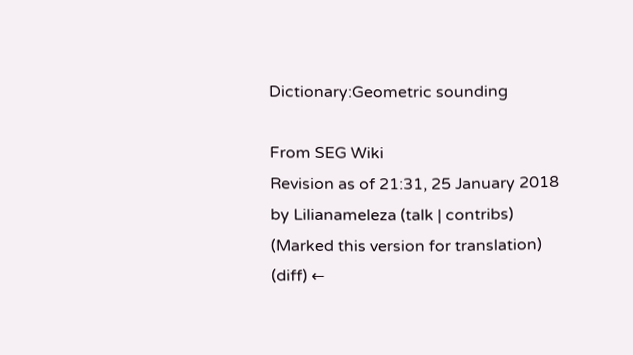Dictionary:Geometric sounding

From SEG Wiki
Revision as of 21:31, 25 January 2018 by Lilianameleza (talk | contribs) (Marked this version for translation)
(diff) ←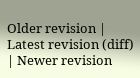Older revision | Latest revision (diff) | Newer revision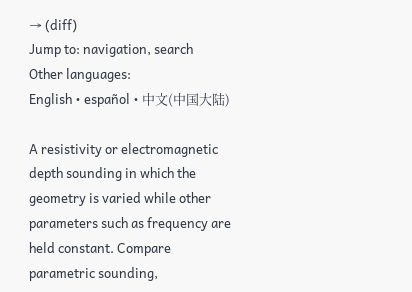→ (diff)
Jump to: navigation, search
Other languages:
English • español • 中文(中国大陆)

A resistivity or electromagnetic depth sounding in which the geometry is varied while other parameters such as frequency are held constant. Compare parametric sounding,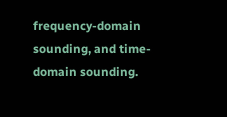frequency-domain sounding, and time-domain sounding.